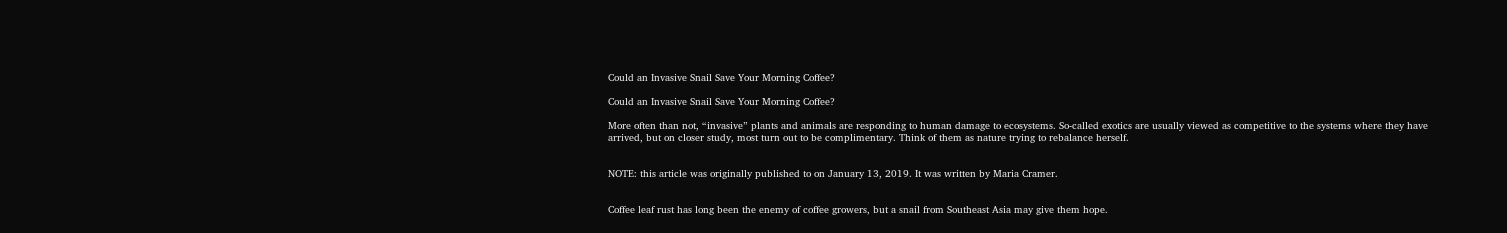Could an Invasive Snail Save Your Morning Coffee?

Could an Invasive Snail Save Your Morning Coffee?

More often than not, “invasive” plants and animals are responding to human damage to ecosystems. So-called exotics are usually viewed as competitive to the systems where they have arrived, but on closer study, most turn out to be complimentary. Think of them as nature trying to rebalance herself.


NOTE: this article was originally published to on January 13, 2019. It was written by Maria Cramer.


Coffee leaf rust has long been the enemy of coffee growers, but a snail from Southeast Asia may give them hope.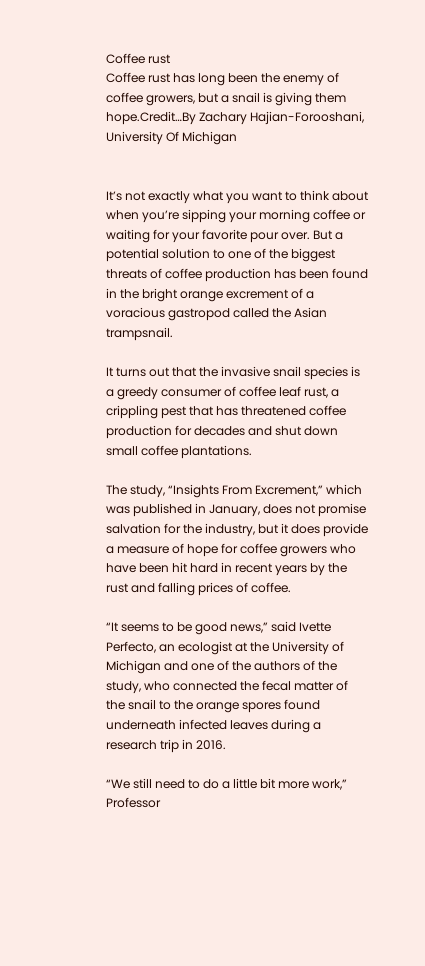Coffee rust
Coffee rust has long been the enemy of coffee growers, but a snail is giving them hope.Credit…By Zachary Hajian-Forooshani, University Of Michigan


It’s not exactly what you want to think about when you’re sipping your morning coffee or waiting for your favorite pour over. But a potential solution to one of the biggest threats of coffee production has been found in the bright orange excrement of a voracious gastropod called the Asian trampsnail.

It turns out that the invasive snail species is a greedy consumer of coffee leaf rust, a crippling pest that has threatened coffee production for decades and shut down small coffee plantations.

The study, “Insights From Excrement,” which was published in January, does not promise salvation for the industry, but it does provide a measure of hope for coffee growers who have been hit hard in recent years by the rust and falling prices of coffee.

“It seems to be good news,” said Ivette Perfecto, an ecologist at the University of Michigan and one of the authors of the study, who connected the fecal matter of the snail to the orange spores found underneath infected leaves during a research trip in 2016.

“We still need to do a little bit more work,” Professor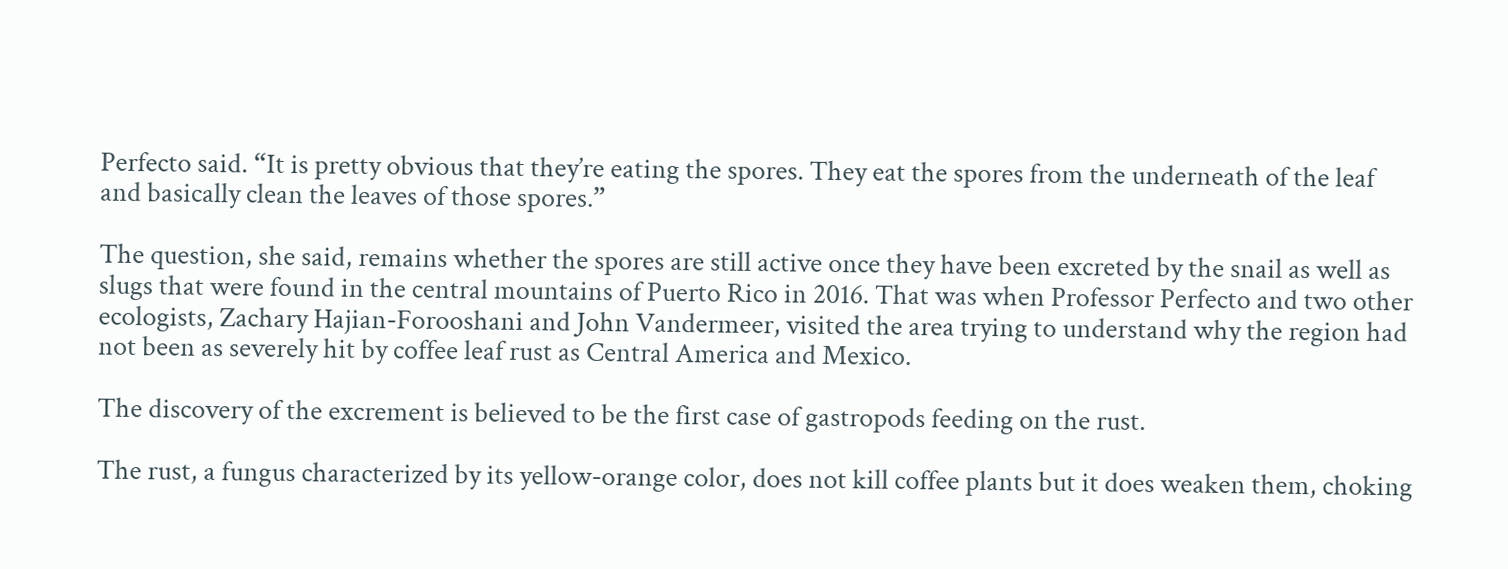Perfecto said. “It is pretty obvious that they’re eating the spores. They eat the spores from the underneath of the leaf and basically clean the leaves of those spores.”

The question, she said, remains whether the spores are still active once they have been excreted by the snail as well as slugs that were found in the central mountains of Puerto Rico in 2016. That was when Professor Perfecto and two other ecologists, Zachary Hajian-Forooshani and John Vandermeer, visited the area trying to understand why the region had not been as severely hit by coffee leaf rust as Central America and Mexico.

The discovery of the excrement is believed to be the first case of gastropods feeding on the rust.

The rust, a fungus characterized by its yellow-orange color, does not kill coffee plants but it does weaken them, choking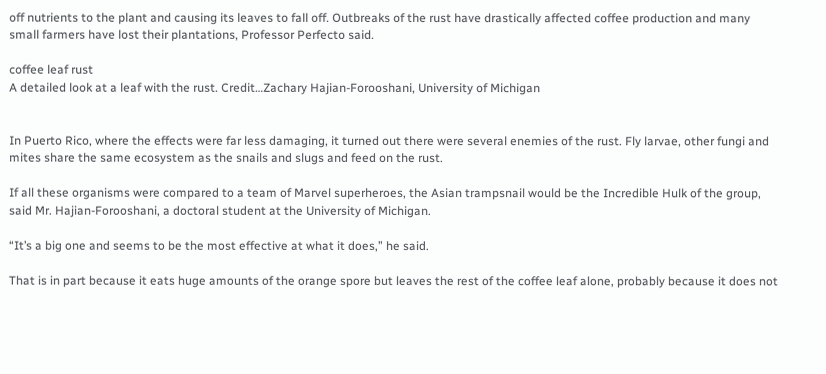off nutrients to the plant and causing its leaves to fall off. Outbreaks of the rust have drastically affected coffee production and many small farmers have lost their plantations, Professor Perfecto said.

coffee leaf rust
A detailed look at a leaf with the rust. Credit…Zachary Hajian-Forooshani, University of Michigan


In Puerto Rico, where the effects were far less damaging, it turned out there were several enemies of the rust. Fly larvae, other fungi and mites share the same ecosystem as the snails and slugs and feed on the rust.

If all these organisms were compared to a team of Marvel superheroes, the Asian trampsnail would be the Incredible Hulk of the group, said Mr. Hajian-Forooshani, a doctoral student at the University of Michigan.

“It’s a big one and seems to be the most effective at what it does,” he said.

That is in part because it eats huge amounts of the orange spore but leaves the rest of the coffee leaf alone, probably because it does not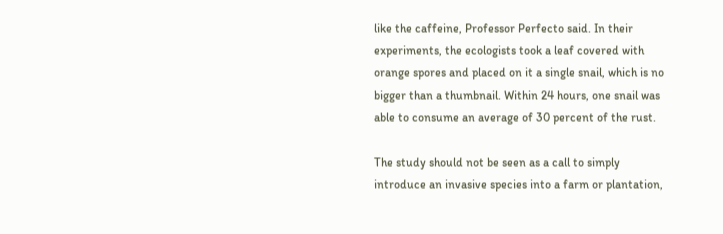like the caffeine, Professor Perfecto said. In their experiments, the ecologists took a leaf covered with orange spores and placed on it a single snail, which is no bigger than a thumbnail. Within 24 hours, one snail was able to consume an average of 30 percent of the rust.

The study should not be seen as a call to simply introduce an invasive species into a farm or plantation,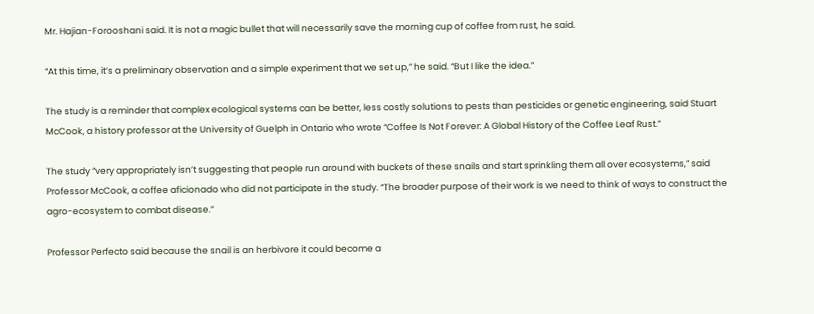Mr. Hajian-Forooshani said. It is not a magic bullet that will necessarily save the morning cup of coffee from rust, he said.

“At this time, it’s a preliminary observation and a simple experiment that we set up,” he said. “But I like the idea.”

The study is a reminder that complex ecological systems can be better, less costly solutions to pests than pesticides or genetic engineering, said Stuart McCook, a history professor at the University of Guelph in Ontario who wrote “Coffee Is Not Forever: A Global History of the Coffee Leaf Rust.”

The study “very appropriately isn’t suggesting that people run around with buckets of these snails and start sprinkling them all over ecosystems,” said Professor McCook, a coffee aficionado who did not participate in the study. “The broader purpose of their work is we need to think of ways to construct the agro-ecosystem to combat disease.”

Professor Perfecto said because the snail is an herbivore it could become a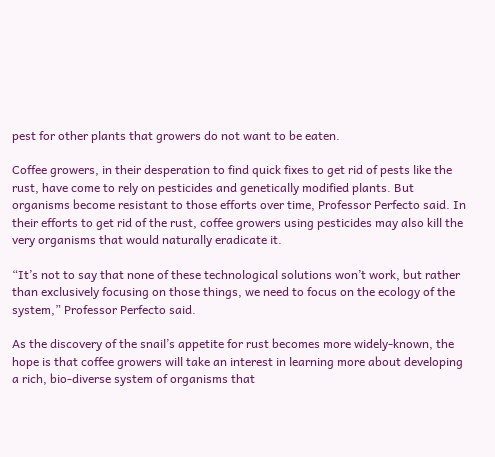pest for other plants that growers do not want to be eaten.

Coffee growers, in their desperation to find quick fixes to get rid of pests like the rust, have come to rely on pesticides and genetically modified plants. But organisms become resistant to those efforts over time, Professor Perfecto said. In their efforts to get rid of the rust, coffee growers using pesticides may also kill the very organisms that would naturally eradicate it.

“It’s not to say that none of these technological solutions won’t work, but rather than exclusively focusing on those things, we need to focus on the ecology of the system,” Professor Perfecto said.

As the discovery of the snail’s appetite for rust becomes more widely-known, the hope is that coffee growers will take an interest in learning more about developing a rich, bio-diverse system of organisms that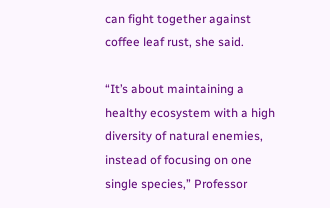can fight together against coffee leaf rust, she said.

“It’s about maintaining a healthy ecosystem with a high diversity of natural enemies, instead of focusing on one single species,” Professor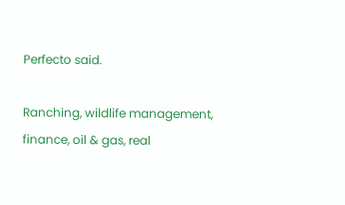Perfecto said.

Ranching, wildlife management, finance, oil & gas, real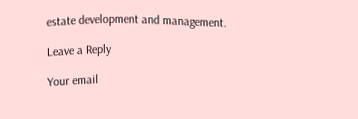estate development and management.

Leave a Reply

Your email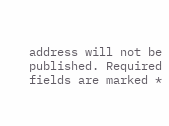address will not be published. Required fields are marked *